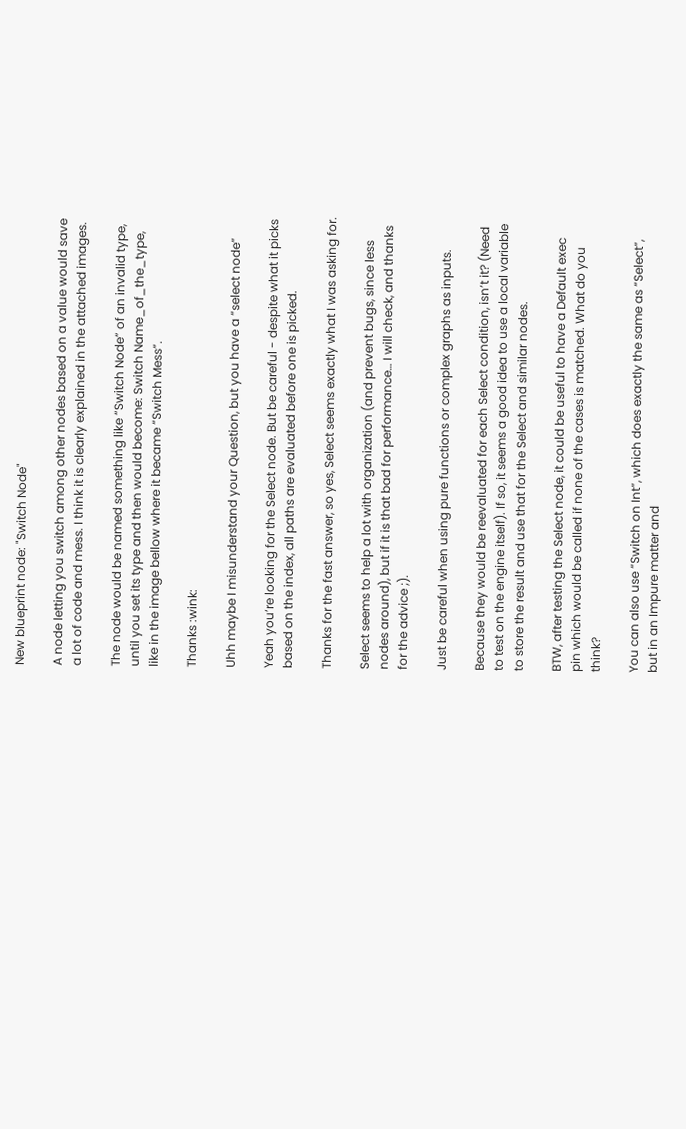New blueprint node: "Switch Node"

A node letting you switch among other nodes based on a value would save a lot of code and mess. I think it is clearly explained in the attached images.

The node would be named something like “Switch Node” of an invalid type, until you set its type and then would become: Switch Name_of_the_type, like in the image bellow where it became “Switch Mess”.

Thanks :wink:

Uhh maybe I misunderstand your Question, but you have a “select node”

Yeah you’re looking for the Select node. But be careful - despite what it picks based on the index, all paths are evaluated before one is picked.

Thanks for the fast answer, so yes, Select seems exactly what I was asking for.

Select seems to help a lot with organization (and prevent bugs, since less nodes around), but if it is that bad for performance… I will check, and thanks for the advice ;).

Just be careful when using pure functions or complex graphs as inputs.

Because they would be reevaluated for each Select condition, isn’t it? (Need to test on the engine itself). If so, it seems a good idea to use a local variable to store the result and use that for the Select and similar nodes.

BTW, after testing the Select node, it could be useful to have a Default exec pin which would be called if none of the cases is matched. What do you think?

You can also use “Switch on Int”, which does exactly the same as “Select”, but in an Impure matter and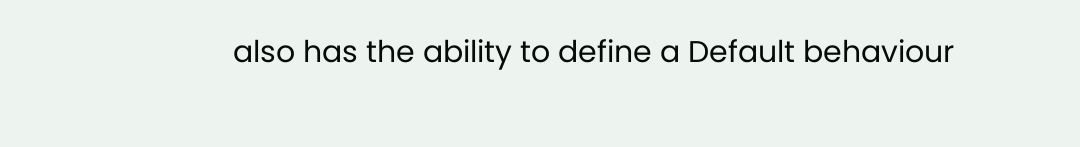also has the ability to define a Default behaviour